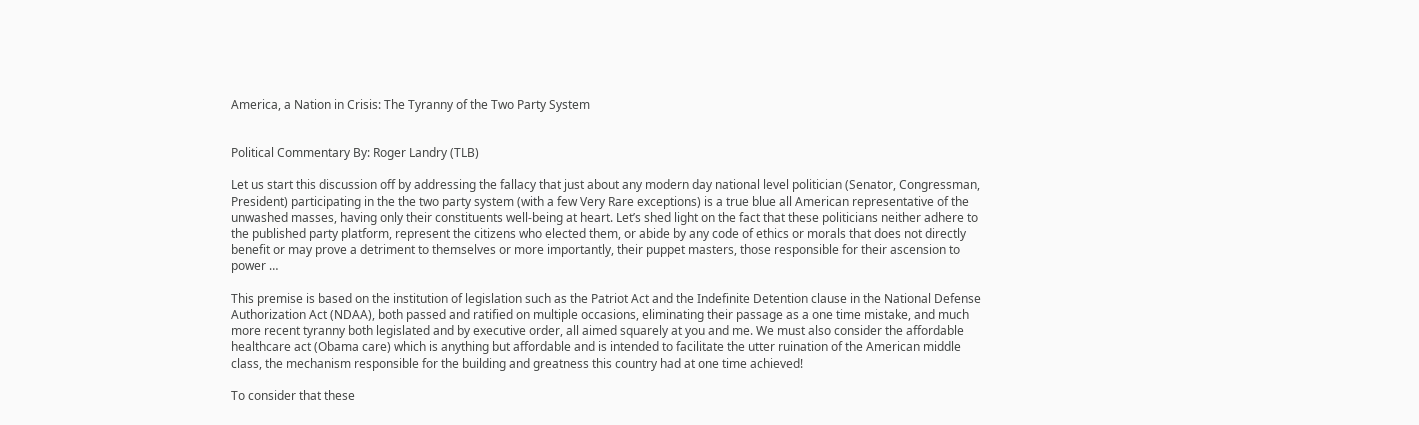America, a Nation in Crisis: The Tyranny of the Two Party System


Political Commentary By: Roger Landry (TLB)

Let us start this discussion off by addressing the fallacy that just about any modern day national level politician (Senator, Congressman, President) participating in the the two party system (with a few Very Rare exceptions) is a true blue all American representative of the unwashed masses, having only their constituents well-being at heart. Let’s shed light on the fact that these politicians neither adhere to the published party platform, represent the citizens who elected them, or abide by any code of ethics or morals that does not directly benefit or may prove a detriment to themselves or more importantly, their puppet masters, those responsible for their ascension to power …

This premise is based on the institution of legislation such as the Patriot Act and the Indefinite Detention clause in the National Defense Authorization Act (NDAA), both passed and ratified on multiple occasions, eliminating their passage as a one time mistake, and much more recent tyranny both legislated and by executive order, all aimed squarely at you and me. We must also consider the affordable healthcare act (Obama care) which is anything but affordable and is intended to facilitate the utter ruination of the American middle class, the mechanism responsible for the building and greatness this country had at one time achieved!

To consider that these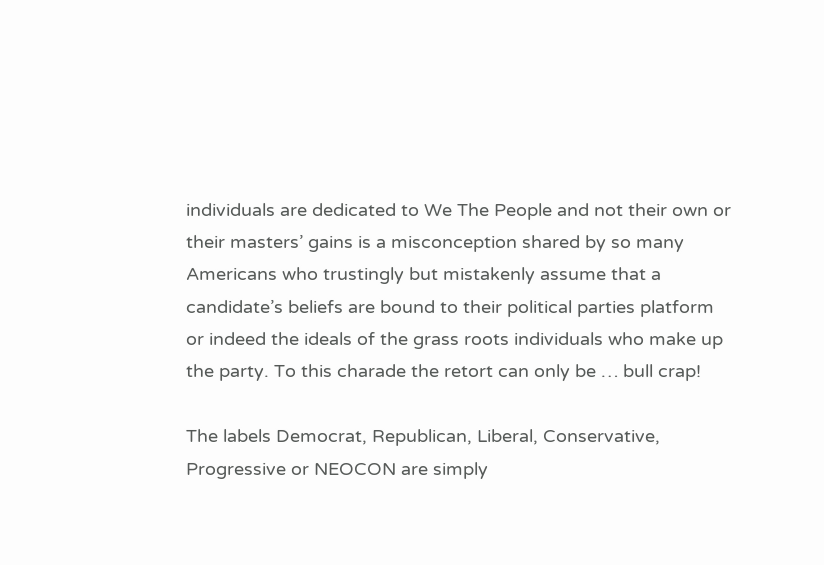individuals are dedicated to We The People and not their own or their masters’ gains is a misconception shared by so many Americans who trustingly but mistakenly assume that a candidate’s beliefs are bound to their political parties platform or indeed the ideals of the grass roots individuals who make up the party. To this charade the retort can only be … bull crap!

The labels Democrat, Republican, Liberal, Conservative, Progressive or NEOCON are simply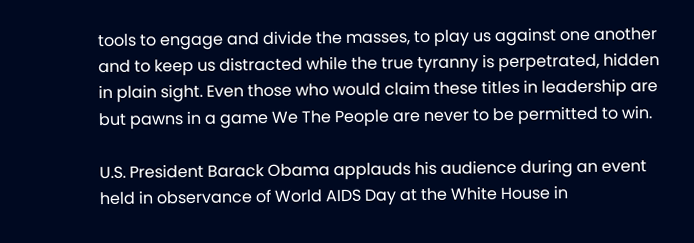tools to engage and divide the masses, to play us against one another and to keep us distracted while the true tyranny is perpetrated, hidden in plain sight. Even those who would claim these titles in leadership are but pawns in a game We The People are never to be permitted to win.

U.S. President Barack Obama applauds his audience during an event held in observance of World AIDS Day at the White House in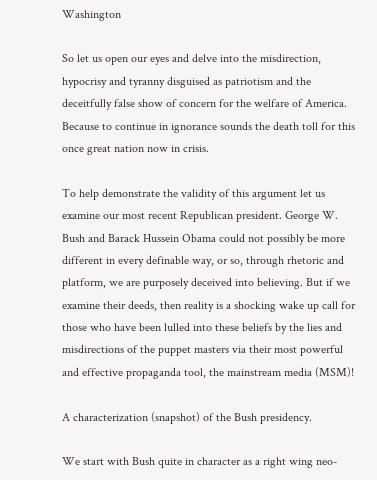Washington

So let us open our eyes and delve into the misdirection, hypocrisy and tyranny disguised as patriotism and the deceitfully false show of concern for the welfare of America. Because to continue in ignorance sounds the death toll for this once great nation now in crisis.

To help demonstrate the validity of this argument let us examine our most recent Republican president. George W. Bush and Barack Hussein Obama could not possibly be more different in every definable way, or so, through rhetoric and platform, we are purposely deceived into believing. But if we examine their deeds, then reality is a shocking wake up call for those who have been lulled into these beliefs by the lies and misdirections of the puppet masters via their most powerful and effective propaganda tool, the mainstream media (MSM)!

A characterization (snapshot) of the Bush presidency.

We start with Bush quite in character as a right wing neo-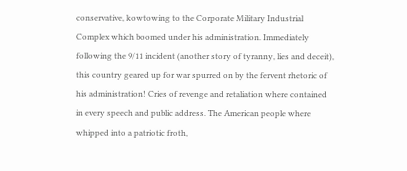conservative, kowtowing to the Corporate Military Industrial Complex which boomed under his administration. Immediately following the 9/11 incident (another story of tyranny, lies and deceit), this country geared up for war spurred on by the fervent rhetoric of his administration! Cries of revenge and retaliation where contained in every speech and public address. The American people where whipped into a patriotic froth,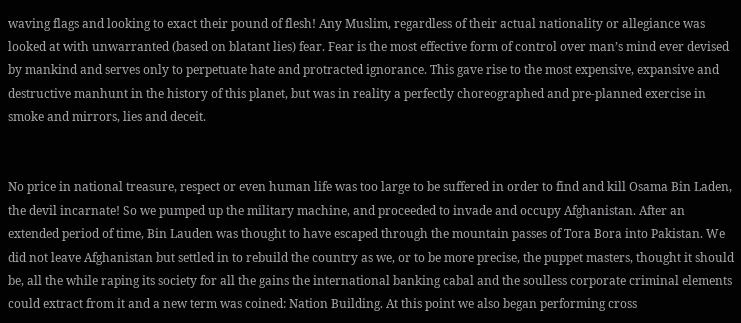waving flags and looking to exact their pound of flesh! Any Muslim, regardless of their actual nationality or allegiance was looked at with unwarranted (based on blatant lies) fear. Fear is the most effective form of control over man’s mind ever devised by mankind and serves only to perpetuate hate and protracted ignorance. This gave rise to the most expensive, expansive and destructive manhunt in the history of this planet, but was in reality a perfectly choreographed and pre-planned exercise in smoke and mirrors, lies and deceit.


No price in national treasure, respect or even human life was too large to be suffered in order to find and kill Osama Bin Laden, the devil incarnate! So we pumped up the military machine, and proceeded to invade and occupy Afghanistan. After an extended period of time, Bin Lauden was thought to have escaped through the mountain passes of Tora Bora into Pakistan. We did not leave Afghanistan but settled in to rebuild the country as we, or to be more precise, the puppet masters, thought it should be, all the while raping its society for all the gains the international banking cabal and the soulless corporate criminal elements could extract from it and a new term was coined: Nation Building. At this point we also began performing cross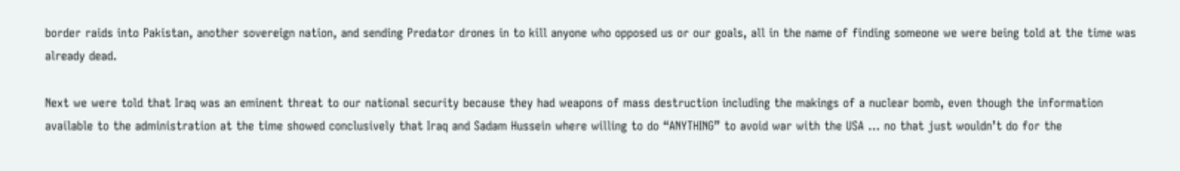border raids into Pakistan, another sovereign nation, and sending Predator drones in to kill anyone who opposed us or our goals, all in the name of finding someone we were being told at the time was already dead.

Next we were told that Iraq was an eminent threat to our national security because they had weapons of mass destruction including the makings of a nuclear bomb, even though the information available to the administration at the time showed conclusively that Iraq and Sadam Hussein where willing to do “ANYTHING” to avoid war with the USA … no that just wouldn’t do for the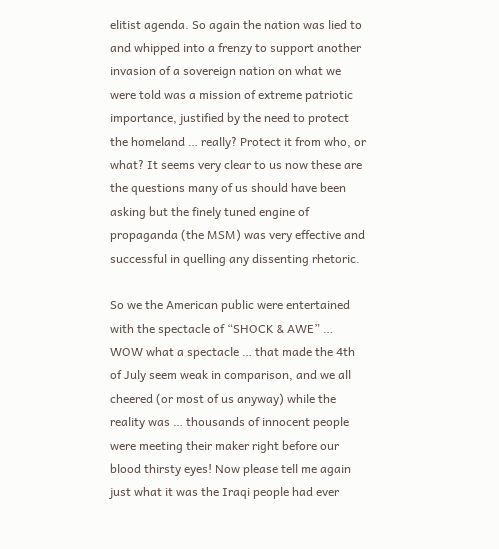elitist agenda. So again the nation was lied to and whipped into a frenzy to support another invasion of a sovereign nation on what we were told was a mission of extreme patriotic importance, justified by the need to protect the homeland … really? Protect it from who, or what? It seems very clear to us now these are the questions many of us should have been asking but the finely tuned engine of propaganda (the MSM) was very effective and successful in quelling any dissenting rhetoric.

So we the American public were entertained with the spectacle of “SHOCK & AWE” … WOW what a spectacle … that made the 4th of July seem weak in comparison, and we all cheered (or most of us anyway) while the reality was … thousands of innocent people were meeting their maker right before our blood thirsty eyes! Now please tell me again just what it was the Iraqi people had ever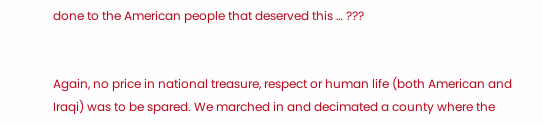done to the American people that deserved this … ???


Again, no price in national treasure, respect or human life (both American and Iraqi) was to be spared. We marched in and decimated a county where the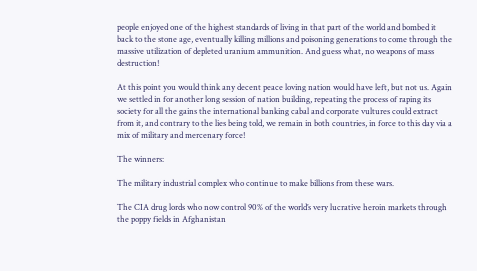people enjoyed one of the highest standards of living in that part of the world and bombed it back to the stone age, eventually killing millions and poisoning generations to come through the massive utilization of depleted uranium ammunition. And guess what, no weapons of mass destruction!

At this point you would think any decent peace loving nation would have left, but not us. Again we settled in for another long session of nation building, repeating the process of raping its society for all the gains the international banking cabal and corporate vultures could extract from it, and contrary to the lies being told, we remain in both countries, in force to this day via a mix of military and mercenary force!

The winners:

The military industrial complex who continue to make billions from these wars.

The CIA drug lords who now control 90% of the world’s very lucrative heroin markets through the poppy fields in Afghanistan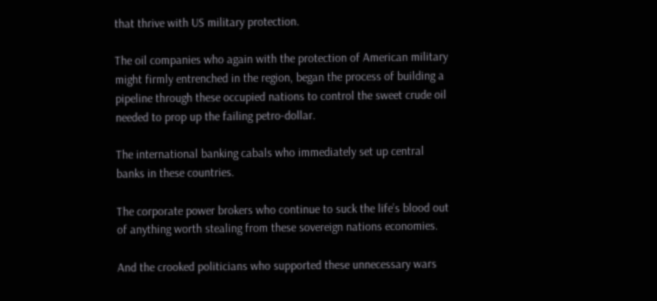that thrive with US military protection.

The oil companies who again with the protection of American military might firmly entrenched in the region, began the process of building a pipeline through these occupied nations to control the sweet crude oil needed to prop up the failing petro-dollar.

The international banking cabals who immediately set up central banks in these countries.

The corporate power brokers who continue to suck the life’s blood out of anything worth stealing from these sovereign nations economies.

And the crooked politicians who supported these unnecessary wars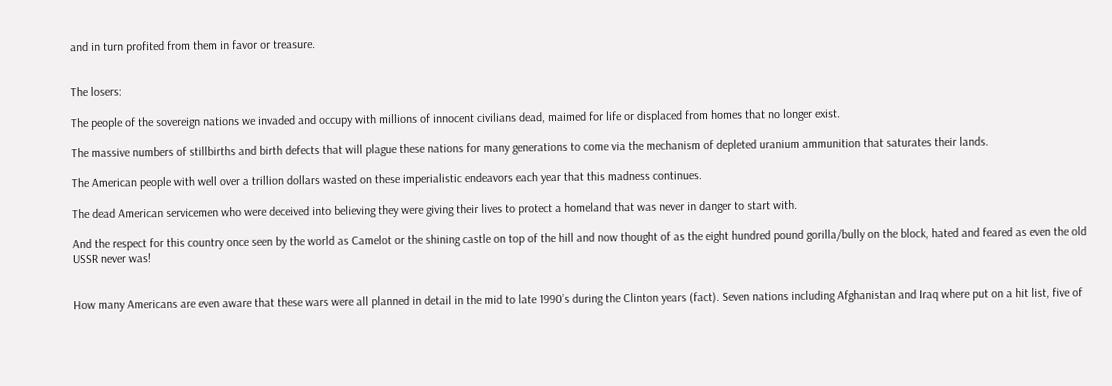and in turn profited from them in favor or treasure.


The losers:

The people of the sovereign nations we invaded and occupy with millions of innocent civilians dead, maimed for life or displaced from homes that no longer exist.

The massive numbers of stillbirths and birth defects that will plague these nations for many generations to come via the mechanism of depleted uranium ammunition that saturates their lands.

The American people with well over a trillion dollars wasted on these imperialistic endeavors each year that this madness continues.

The dead American servicemen who were deceived into believing they were giving their lives to protect a homeland that was never in danger to start with.

And the respect for this country once seen by the world as Camelot or the shining castle on top of the hill and now thought of as the eight hundred pound gorilla/bully on the block, hated and feared as even the old USSR never was!


How many Americans are even aware that these wars were all planned in detail in the mid to late 1990’s during the Clinton years (fact). Seven nations including Afghanistan and Iraq where put on a hit list, five of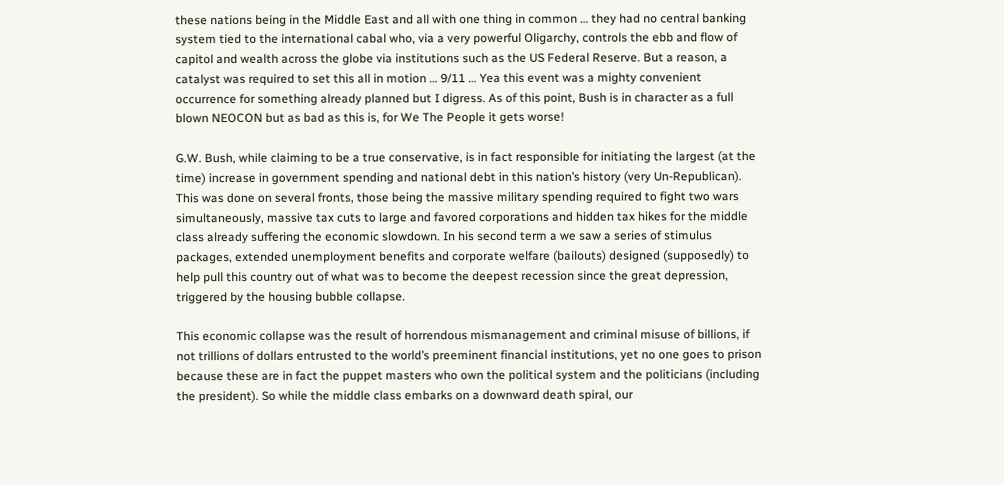these nations being in the Middle East and all with one thing in common … they had no central banking system tied to the international cabal who, via a very powerful Oligarchy, controls the ebb and flow of capitol and wealth across the globe via institutions such as the US Federal Reserve. But a reason, a catalyst was required to set this all in motion … 9/11 … Yea this event was a mighty convenient occurrence for something already planned but I digress. As of this point, Bush is in character as a full blown NEOCON but as bad as this is, for We The People it gets worse!

G.W. Bush, while claiming to be a true conservative, is in fact responsible for initiating the largest (at the time) increase in government spending and national debt in this nation’s history (very Un-Republican). This was done on several fronts, those being the massive military spending required to fight two wars simultaneously, massive tax cuts to large and favored corporations and hidden tax hikes for the middle class already suffering the economic slowdown. In his second term a we saw a series of stimulus packages, extended unemployment benefits and corporate welfare (bailouts) designed (supposedly) to help pull this country out of what was to become the deepest recession since the great depression, triggered by the housing bubble collapse.

This economic collapse was the result of horrendous mismanagement and criminal misuse of billions, if not trillions of dollars entrusted to the world’s preeminent financial institutions, yet no one goes to prison because these are in fact the puppet masters who own the political system and the politicians (including the president). So while the middle class embarks on a downward death spiral, our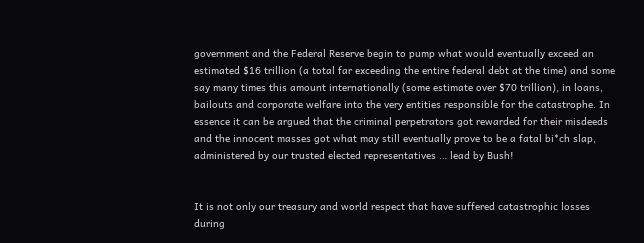government and the Federal Reserve begin to pump what would eventually exceed an estimated $16 trillion (a total far exceeding the entire federal debt at the time) and some say many times this amount internationally (some estimate over $70 trillion), in loans, bailouts and corporate welfare into the very entities responsible for the catastrophe. In essence it can be argued that the criminal perpetrators got rewarded for their misdeeds and the innocent masses got what may still eventually prove to be a fatal bi*ch slap, administered by our trusted elected representatives … lead by Bush!


It is not only our treasury and world respect that have suffered catastrophic losses during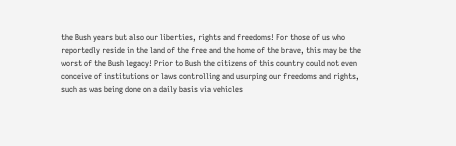the Bush years but also our liberties, rights and freedoms! For those of us who reportedly reside in the land of the free and the home of the brave, this may be the worst of the Bush legacy! Prior to Bush the citizens of this country could not even conceive of institutions or laws controlling and usurping our freedoms and rights, such as was being done on a daily basis via vehicles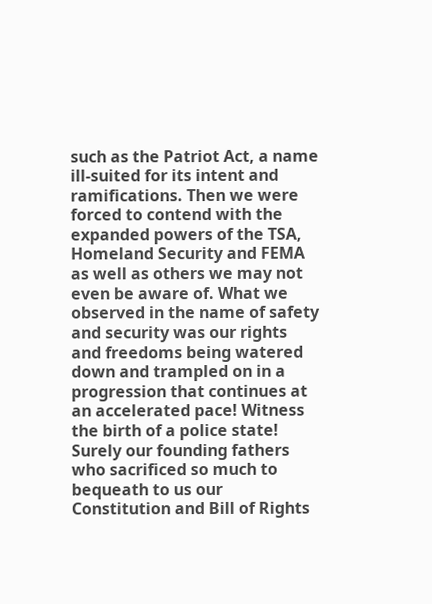such as the Patriot Act, a name ill-suited for its intent and ramifications. Then we were forced to contend with the expanded powers of the TSA, Homeland Security and FEMA as well as others we may not even be aware of. What we observed in the name of safety and security was our rights and freedoms being watered down and trampled on in a progression that continues at an accelerated pace! Witness the birth of a police state! Surely our founding fathers who sacrificed so much to bequeath to us our Constitution and Bill of Rights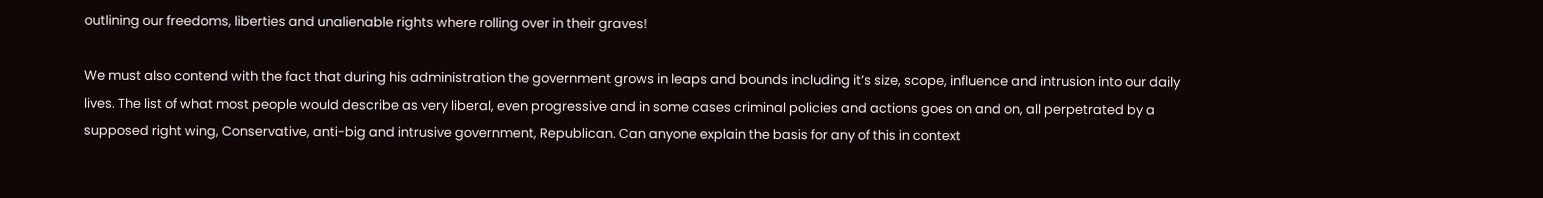outlining our freedoms, liberties and unalienable rights where rolling over in their graves!

We must also contend with the fact that during his administration the government grows in leaps and bounds including it’s size, scope, influence and intrusion into our daily lives. The list of what most people would describe as very liberal, even progressive and in some cases criminal policies and actions goes on and on, all perpetrated by a supposed right wing, Conservative, anti-big and intrusive government, Republican. Can anyone explain the basis for any of this in context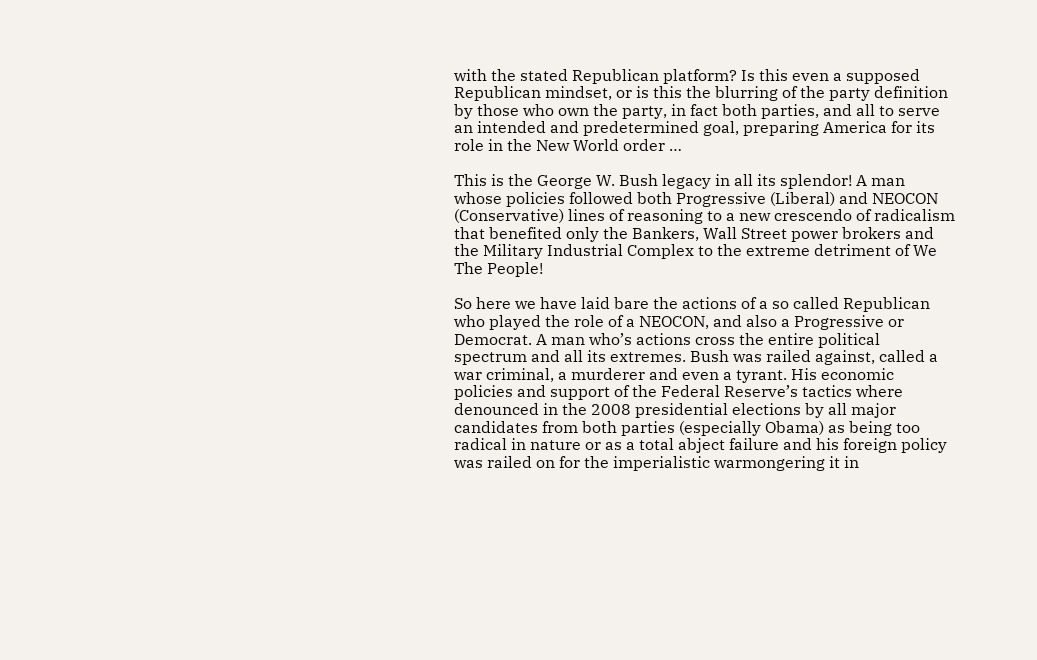with the stated Republican platform? Is this even a supposed Republican mindset, or is this the blurring of the party definition by those who own the party, in fact both parties, and all to serve an intended and predetermined goal, preparing America for its role in the New World order …

This is the George W. Bush legacy in all its splendor! A man whose policies followed both Progressive (Liberal) and NEOCON (Conservative) lines of reasoning to a new crescendo of radicalism that benefited only the Bankers, Wall Street power brokers and the Military Industrial Complex to the extreme detriment of We The People!

So here we have laid bare the actions of a so called Republican who played the role of a NEOCON, and also a Progressive or Democrat. A man who’s actions cross the entire political spectrum and all its extremes. Bush was railed against, called a war criminal, a murderer and even a tyrant. His economic policies and support of the Federal Reserve’s tactics where denounced in the 2008 presidential elections by all major candidates from both parties (especially Obama) as being too radical in nature or as a total abject failure and his foreign policy was railed on for the imperialistic warmongering it in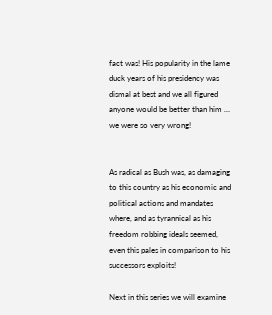fact was! His popularity in the lame duck years of his presidency was dismal at best and we all figured anyone would be better than him … we were so very wrong!


As radical as Bush was, as damaging to this country as his economic and political actions and mandates where, and as tyrannical as his freedom robbing ideals seemed, even this pales in comparison to his successors exploits!

Next in this series we will examine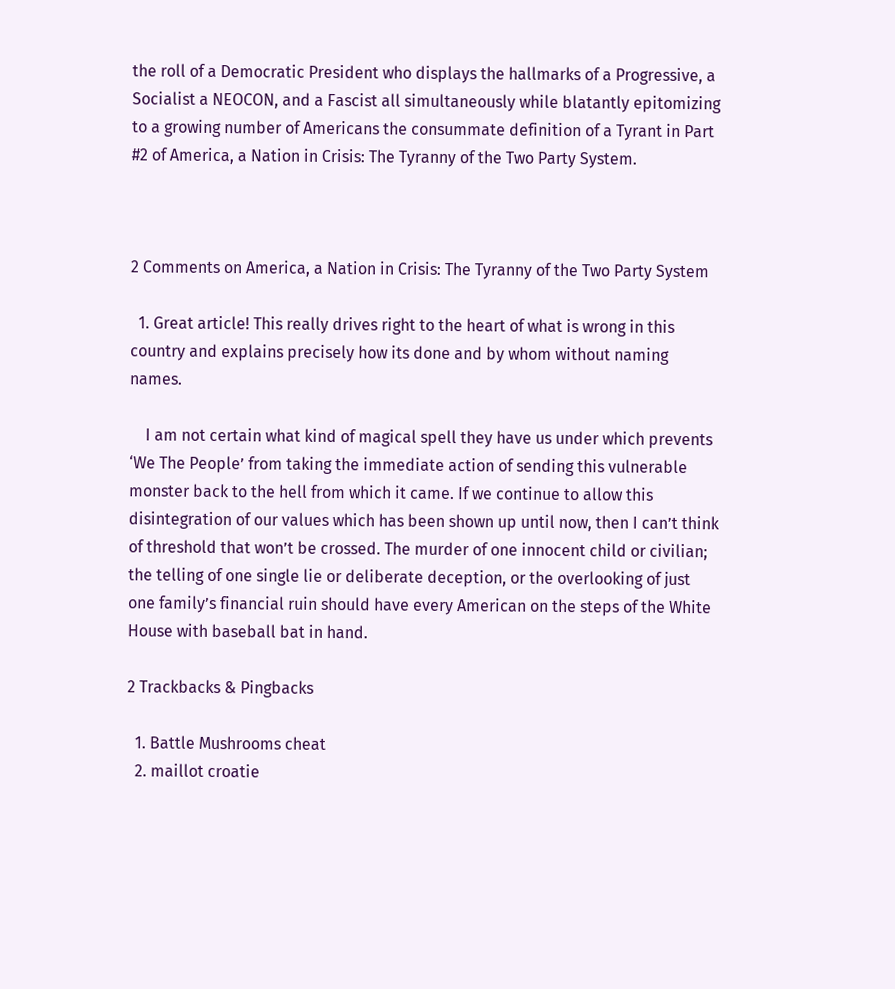the roll of a Democratic President who displays the hallmarks of a Progressive, a Socialist a NEOCON, and a Fascist all simultaneously while blatantly epitomizing to a growing number of Americans the consummate definition of a Tyrant in Part #2 of America, a Nation in Crisis: The Tyranny of the Two Party System.



2 Comments on America, a Nation in Crisis: The Tyranny of the Two Party System

  1. Great article! This really drives right to the heart of what is wrong in this country and explains precisely how its done and by whom without naming names.

    I am not certain what kind of magical spell they have us under which prevents ‘We The People’ from taking the immediate action of sending this vulnerable monster back to the hell from which it came. If we continue to allow this disintegration of our values which has been shown up until now, then I can’t think of threshold that won’t be crossed. The murder of one innocent child or civilian; the telling of one single lie or deliberate deception, or the overlooking of just one family’s financial ruin should have every American on the steps of the White House with baseball bat in hand.

2 Trackbacks & Pingbacks

  1. Battle Mushrooms cheat
  2. maillot croatie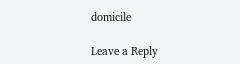domicile

Leave a Reply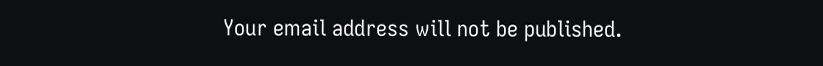Your email address will not be published.